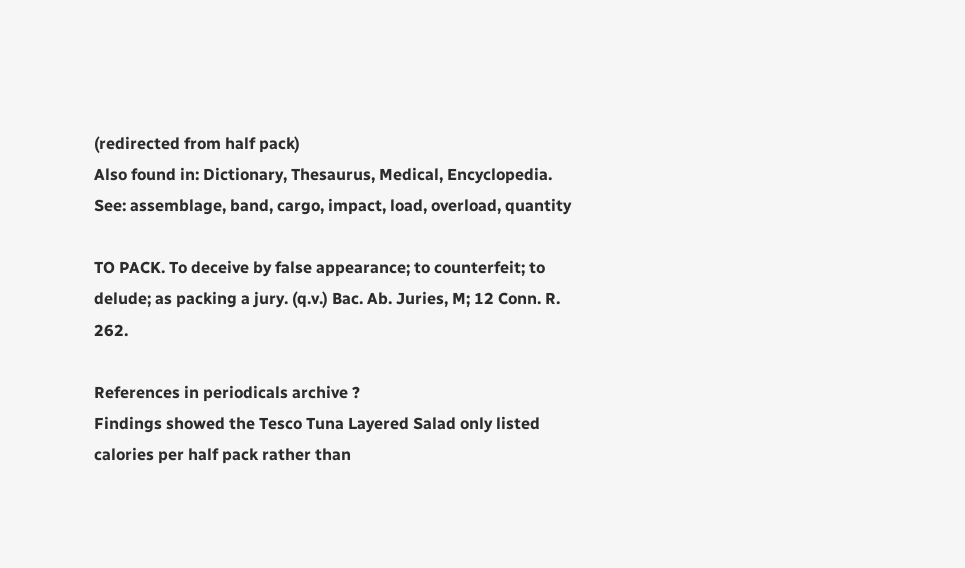(redirected from half pack)
Also found in: Dictionary, Thesaurus, Medical, Encyclopedia.
See: assemblage, band, cargo, impact, load, overload, quantity

TO PACK. To deceive by false appearance; to counterfeit; to delude; as packing a jury. (q.v.) Bac. Ab. Juries, M; 12 Conn. R. 262.

References in periodicals archive ?
Findings showed the Tesco Tuna Layered Salad only listed calories per half pack rather than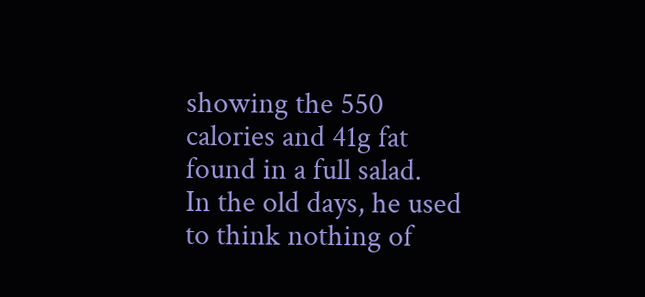showing the 550 calories and 41g fat found in a full salad.
In the old days, he used to think nothing of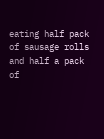eating half pack of sausage rolls and half a pack of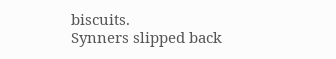biscuits.
Synners slipped back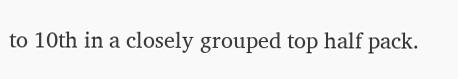to 10th in a closely grouped top half pack.